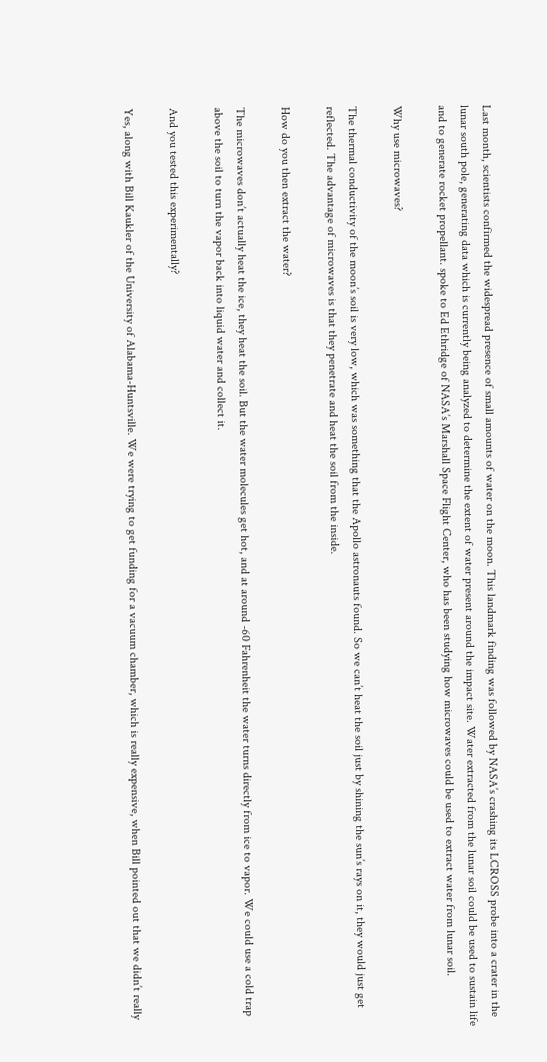Last month, scientists confirmed the widespread presence of small amounts of water on the moon. This landmark finding was followed by NASA’s crashing its LCROSS probe into a crater in the lunar south pole, generating data which is currently being analyzed to determine the extent of water present around the impact site. Water extracted from the lunar soil could be used to sustain life and to generate rocket propellant. spoke to Ed Ethridge of NASA’s Marshall Space Flight Center, who has been studying how microwaves could be used to extract water from lunar soil.

Why use microwaves?

The thermal conductivity of the moon’s soil is very low, which was something that the Apollo astronauts found. So we can’t heat the soil just by shining the sun’s rays on it, they would just get reflected. The advantage of microwaves is that they penetrate and heat the soil from the inside.

How do you then extract the water?

The microwaves don’t actually heat the ice, they heat the soil. But the water molecules get hot, and at around -60 Fahrenheit the water turns directly from ice to vapor. We could use a cold trap above the soil to turn the vapor back into liquid water and collect it.

And you tested this experimentally?

Yes, along with Bill Kaukler of the University of Alabama-Huntsville. We were trying to get funding for a vacuum chamber, which is really expensive, when Bill pointed out that we didn’t really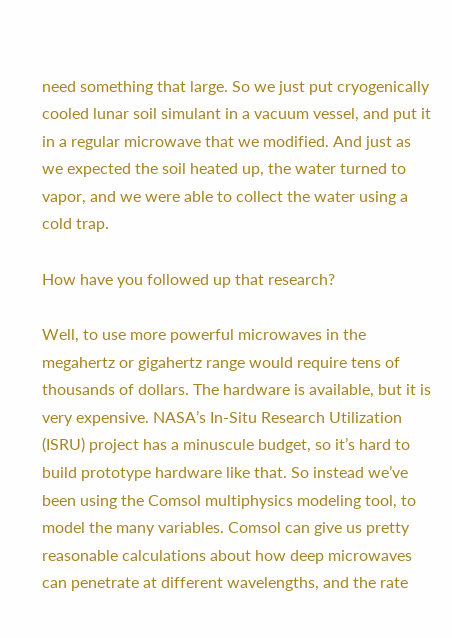need something that large. So we just put cryogenically cooled lunar soil simulant in a vacuum vessel, and put it in a regular microwave that we modified. And just as we expected the soil heated up, the water turned to vapor, and we were able to collect the water using a cold trap.

How have you followed up that research?

Well, to use more powerful microwaves in the megahertz or gigahertz range would require tens of thousands of dollars. The hardware is available, but it is very expensive. NASA’s In-Situ Research Utilization (ISRU) project has a minuscule budget, so it’s hard to build prototype hardware like that. So instead we’ve been using the Comsol multiphysics modeling tool, to model the many variables. Comsol can give us pretty reasonable calculations about how deep microwaves can penetrate at different wavelengths, and the rate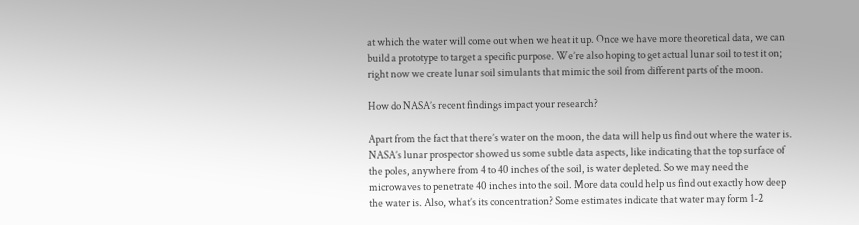at which the water will come out when we heat it up. Once we have more theoretical data, we can build a prototype to target a specific purpose. We’re also hoping to get actual lunar soil to test it on; right now we create lunar soil simulants that mimic the soil from different parts of the moon.

How do NASA’s recent findings impact your research?

Apart from the fact that there’s water on the moon, the data will help us find out where the water is. NASA’s lunar prospector showed us some subtle data aspects, like indicating that the top surface of the poles, anywhere from 4 to 40 inches of the soil, is water depleted. So we may need the microwaves to penetrate 40 inches into the soil. More data could help us find out exactly how deep the water is. Also, what’s its concentration? Some estimates indicate that water may form 1-2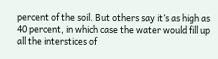percent of the soil. But others say it’s as high as 40 percent, in which case the water would fill up all the interstices of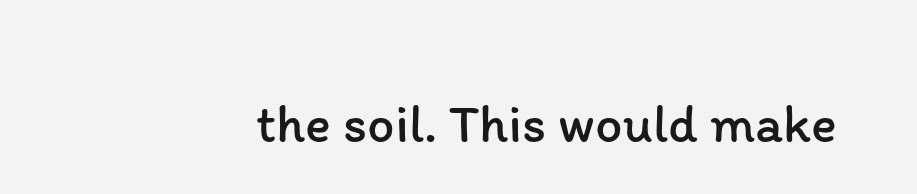the soil. This would make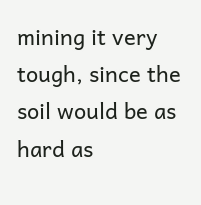mining it very tough, since the soil would be as hard as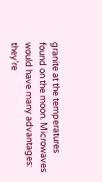granite at the temperatures found on the moon. Microwaves would have many advantages: they’re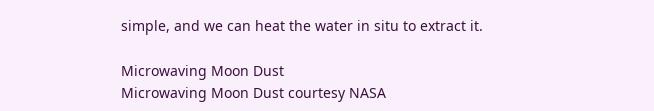simple, and we can heat the water in situ to extract it.

Microwaving Moon Dust
Microwaving Moon Dust courtesy NASA